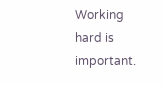Working hard is important.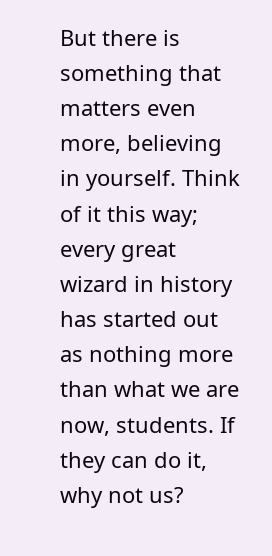But there is something that matters even more, believing in yourself. Think of it this way; every great wizard in history has started out as nothing more than what we are now, students. If they can do it, why not us?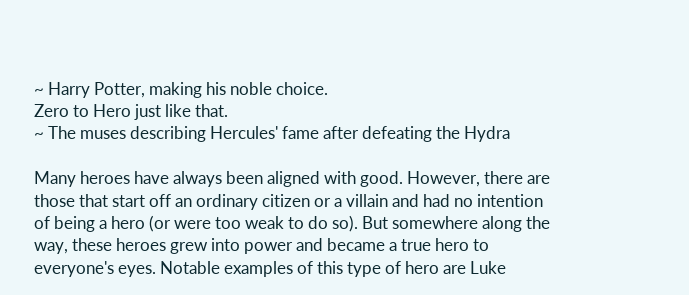~ Harry Potter, making his noble choice.
Zero to Hero just like that.
~ The muses describing Hercules' fame after defeating the Hydra

Many heroes have always been aligned with good. However, there are those that start off an ordinary citizen or a villain and had no intention of being a hero (or were too weak to do so). But somewhere along the way, these heroes grew into power and became a true hero to everyone's eyes. Notable examples of this type of hero are Luke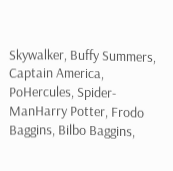Skywalker, Buffy Summers, Captain America, PoHercules, Spider-ManHarry Potter, Frodo Baggins, Bilbo Baggins,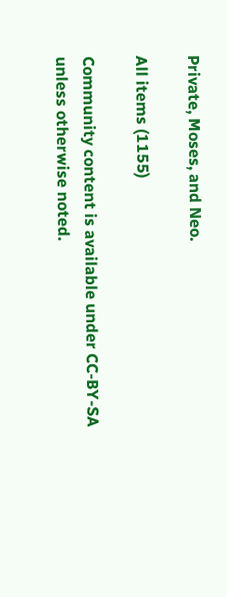Private, Moses, and Neo.

All items (1155)

Community content is available under CC-BY-SA unless otherwise noted.